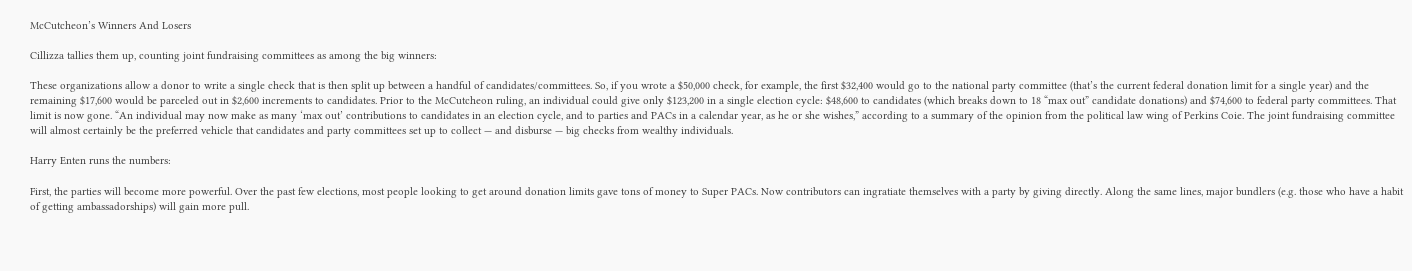McCutcheon’s Winners And Losers

Cillizza tallies them up, counting joint fundraising committees as among the big winners:

These organizations allow a donor to write a single check that is then split up between a handful of candidates/committees. So, if you wrote a $50,000 check, for example, the first $32,400 would go to the national party committee (that’s the current federal donation limit for a single year) and the remaining $17,600 would be parceled out in $2,600 increments to candidates. Prior to the McCutcheon ruling, an individual could give only $123,200 in a single election cycle: $48,600 to candidates (which breaks down to 18 “max out” candidate donations) and $74,600 to federal party committees. That limit is now gone. “An individual may now make as many ‘max out’ contributions to candidates in an election cycle, and to parties and PACs in a calendar year, as he or she wishes,” according to a summary of the opinion from the political law wing of Perkins Coie. The joint fundraising committee will almost certainly be the preferred vehicle that candidates and party committees set up to collect — and disburse — big checks from wealthy individuals.

Harry Enten runs the numbers:

First, the parties will become more powerful. Over the past few elections, most people looking to get around donation limits gave tons of money to Super PACs. Now contributors can ingratiate themselves with a party by giving directly. Along the same lines, major bundlers (e.g. those who have a habit of getting ambassadorships) will gain more pull.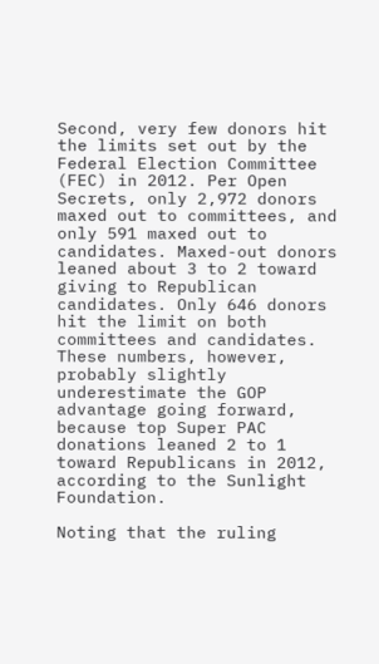Second, very few donors hit the limits set out by the Federal Election Committee (FEC) in 2012. Per Open Secrets, only 2,972 donors maxed out to committees, and only 591 maxed out to candidates. Maxed-out donors leaned about 3 to 2 toward giving to Republican candidates. Only 646 donors hit the limit on both committees and candidates. These numbers, however, probably slightly underestimate the GOP advantage going forward, because top Super PAC donations leaned 2 to 1 toward Republicans in 2012, according to the Sunlight Foundation.

Noting that the ruling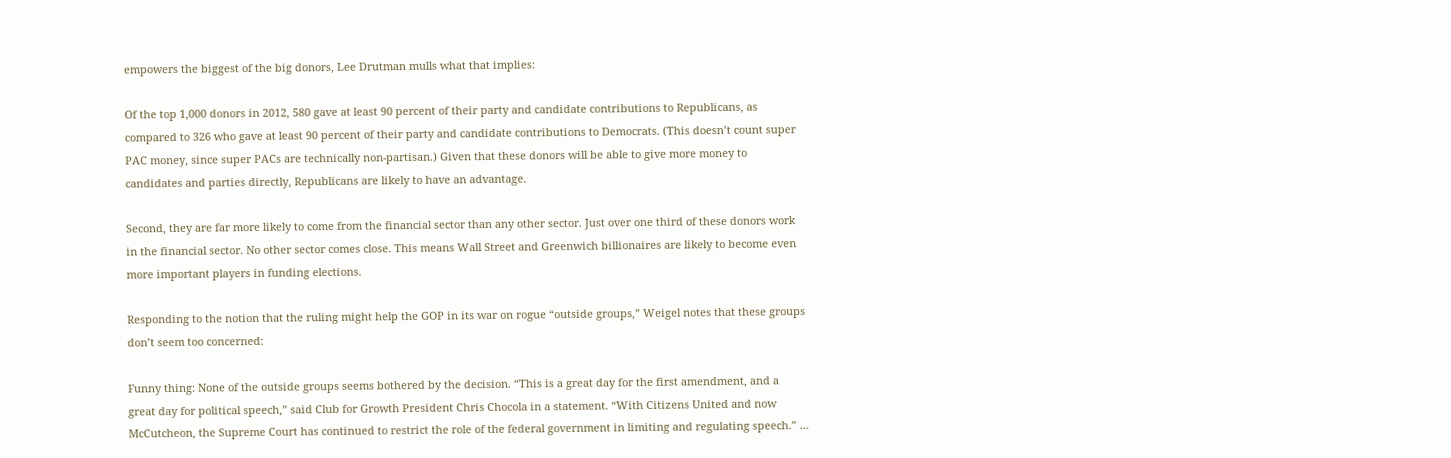empowers the biggest of the big donors, Lee Drutman mulls what that implies:

Of the top 1,000 donors in 2012, 580 gave at least 90 percent of their party and candidate contributions to Republicans, as compared to 326 who gave at least 90 percent of their party and candidate contributions to Democrats. (This doesn’t count super PAC money, since super PACs are technically non-partisan.) Given that these donors will be able to give more money to candidates and parties directly, Republicans are likely to have an advantage.

Second, they are far more likely to come from the financial sector than any other sector. Just over one third of these donors work in the financial sector. No other sector comes close. This means Wall Street and Greenwich billionaires are likely to become even more important players in funding elections.

Responding to the notion that the ruling might help the GOP in its war on rogue “outside groups,” Weigel notes that these groups don’t seem too concerned:

Funny thing: None of the outside groups seems bothered by the decision. “This is a great day for the first amendment, and a great day for political speech,” said Club for Growth President Chris Chocola in a statement. “With Citizens United and now McCutcheon, the Supreme Court has continued to restrict the role of the federal government in limiting and regulating speech.” …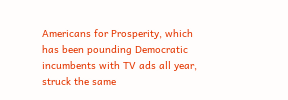Americans for Prosperity, which has been pounding Democratic incumbents with TV ads all year, struck the same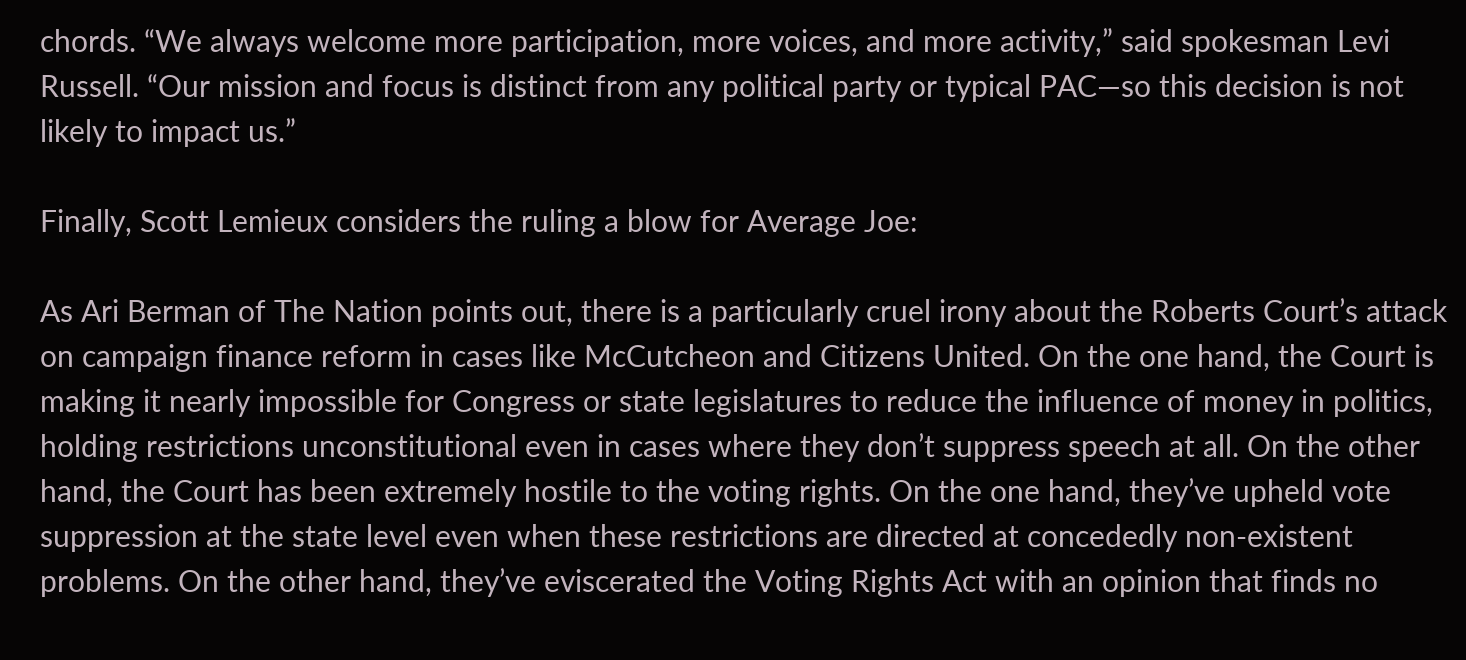chords. “We always welcome more participation, more voices, and more activity,” said spokesman Levi Russell. “Our mission and focus is distinct from any political party or typical PAC—so this decision is not likely to impact us.”

Finally, Scott Lemieux considers the ruling a blow for Average Joe:

As Ari Berman of The Nation points out, there is a particularly cruel irony about the Roberts Court’s attack on campaign finance reform in cases like McCutcheon and Citizens United. On the one hand, the Court is making it nearly impossible for Congress or state legislatures to reduce the influence of money in politics, holding restrictions unconstitutional even in cases where they don’t suppress speech at all. On the other hand, the Court has been extremely hostile to the voting rights. On the one hand, they’ve upheld vote suppression at the state level even when these restrictions are directed at concededly non-existent problems. On the other hand, they’ve eviscerated the Voting Rights Act with an opinion that finds no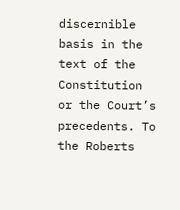discernible basis in the text of the Constitution or the Court’s precedents. To the Roberts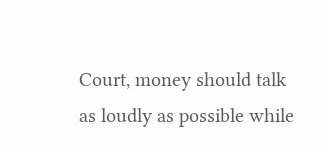Court, money should talk as loudly as possible while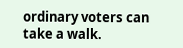ordinary voters can take a walk.